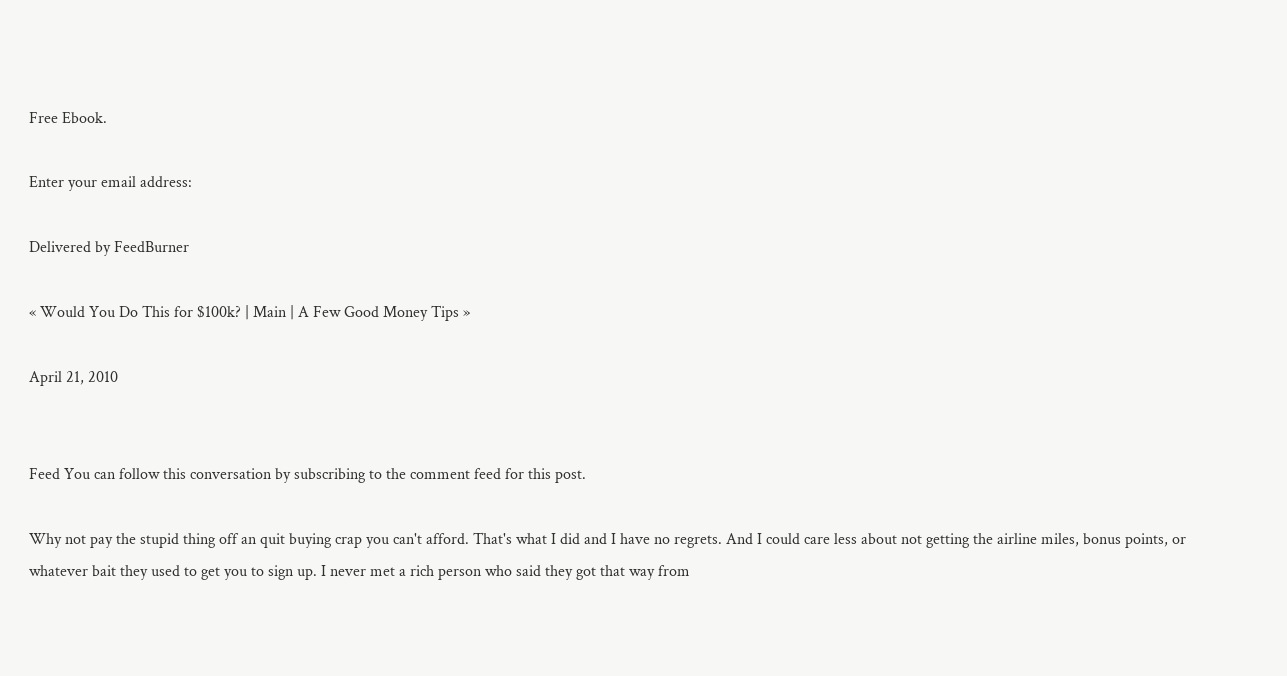Free Ebook.

Enter your email address:

Delivered by FeedBurner

« Would You Do This for $100k? | Main | A Few Good Money Tips »

April 21, 2010


Feed You can follow this conversation by subscribing to the comment feed for this post.

Why not pay the stupid thing off an quit buying crap you can't afford. That's what I did and I have no regrets. And I could care less about not getting the airline miles, bonus points, or whatever bait they used to get you to sign up. I never met a rich person who said they got that way from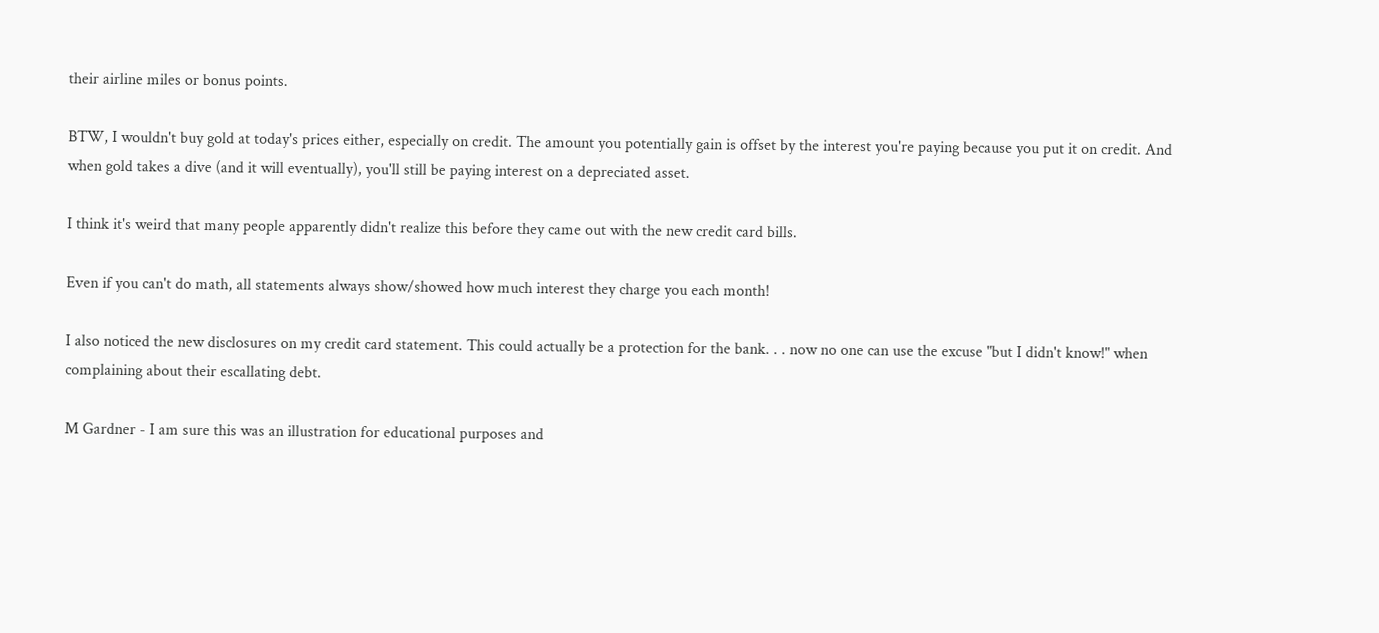their airline miles or bonus points.

BTW, I wouldn't buy gold at today's prices either, especially on credit. The amount you potentially gain is offset by the interest you're paying because you put it on credit. And when gold takes a dive (and it will eventually), you'll still be paying interest on a depreciated asset.

I think it's weird that many people apparently didn't realize this before they came out with the new credit card bills.

Even if you can't do math, all statements always show/showed how much interest they charge you each month!

I also noticed the new disclosures on my credit card statement. This could actually be a protection for the bank. . . now no one can use the excuse "but I didn't know!" when complaining about their escallating debt.

M Gardner - I am sure this was an illustration for educational purposes and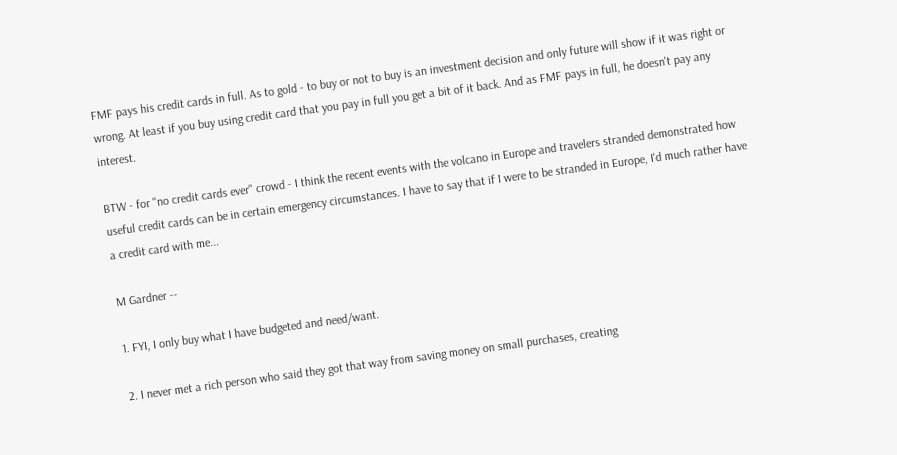FMF pays his credit cards in full. As to gold - to buy or not to buy is an investment decision and only future will show if it was right or wrong. At least if you buy using credit card that you pay in full you get a bit of it back. And as FMF pays in full, he doesn't pay any interest.

BTW - for "no credit cards ever" crowd - I think the recent events with the volcano in Europe and travelers stranded demonstrated how useful credit cards can be in certain emergency circumstances. I have to say that if I were to be stranded in Europe, I'd much rather have a credit card with me...

M Gardner --

1. FYI, I only buy what I have budgeted and need/want.

2. I never met a rich person who said they got that way from saving money on small purchases, creating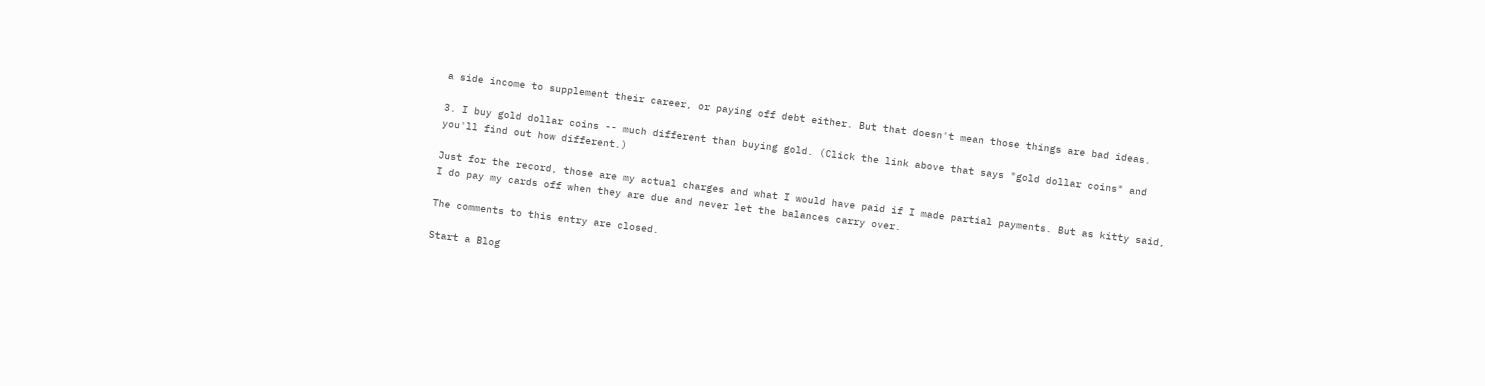a side income to supplement their career, or paying off debt either. But that doesn't mean those things are bad ideas.

3. I buy gold dollar coins -- much different than buying gold. (Click the link above that says "gold dollar coins" and you'll find out how different.)

Just for the record, those are my actual charges and what I would have paid if I made partial payments. But as kitty said, I do pay my cards off when they are due and never let the balances carry over.

The comments to this entry are closed.

Start a Blog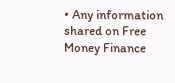• Any information shared on Free Money Finance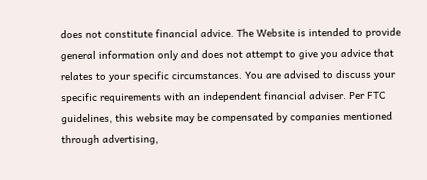does not constitute financial advice. The Website is intended to provide general information only and does not attempt to give you advice that relates to your specific circumstances. You are advised to discuss your specific requirements with an independent financial adviser. Per FTC guidelines, this website may be compensated by companies mentioned through advertising,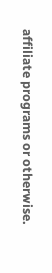affiliate programs or otherwise.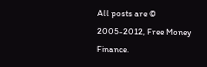All posts are © 2005-2012, Free Money Finance.